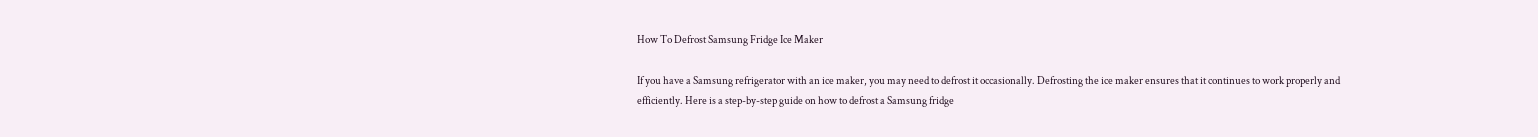How To Defrost Samsung Fridge Ice Maker

If you have a Samsung refrigerator with an ice maker, you may need to defrost it occasionally. Defrosting the ice maker ensures that it continues to work properly and efficiently. Here is a step-by-step guide on how to defrost a Samsung fridge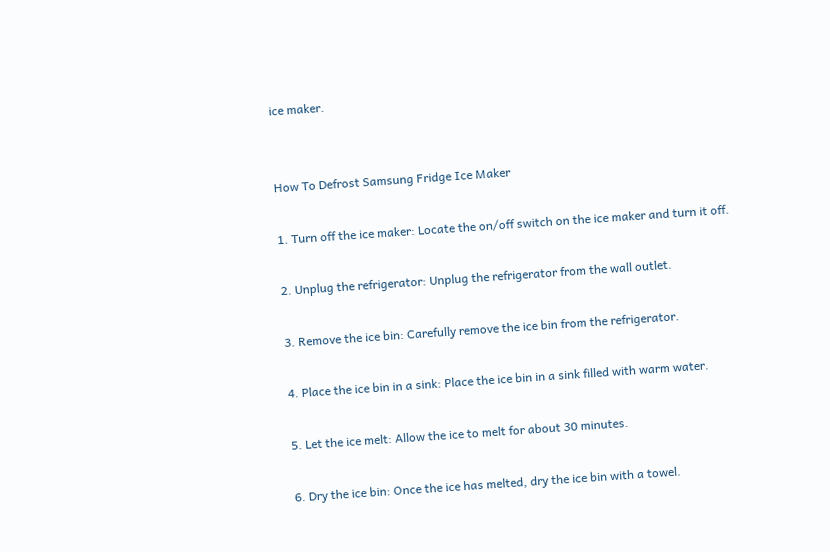ice maker.


How To Defrost Samsung Fridge Ice Maker

1. Turn off the ice maker: Locate the on/off switch on the ice maker and turn it off.

2. Unplug the refrigerator: Unplug the refrigerator from the wall outlet.

3. Remove the ice bin: Carefully remove the ice bin from the refrigerator.

4. Place the ice bin in a sink: Place the ice bin in a sink filled with warm water.

5. Let the ice melt: Allow the ice to melt for about 30 minutes.

6. Dry the ice bin: Once the ice has melted, dry the ice bin with a towel.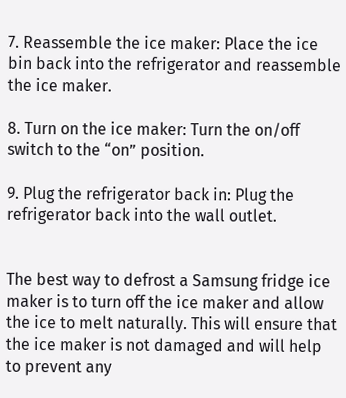7. Reassemble the ice maker: Place the ice bin back into the refrigerator and reassemble the ice maker.

8. Turn on the ice maker: Turn the on/off switch to the “on” position.

9. Plug the refrigerator back in: Plug the refrigerator back into the wall outlet.


The best way to defrost a Samsung fridge ice maker is to turn off the ice maker and allow the ice to melt naturally. This will ensure that the ice maker is not damaged and will help to prevent any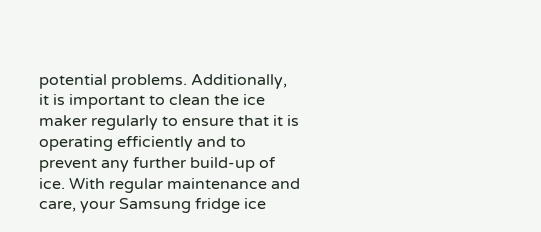potential problems. Additionally, it is important to clean the ice maker regularly to ensure that it is operating efficiently and to prevent any further build-up of ice. With regular maintenance and care, your Samsung fridge ice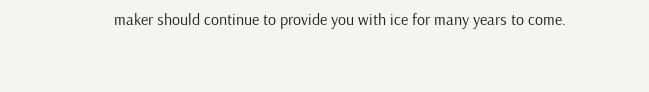maker should continue to provide you with ice for many years to come.